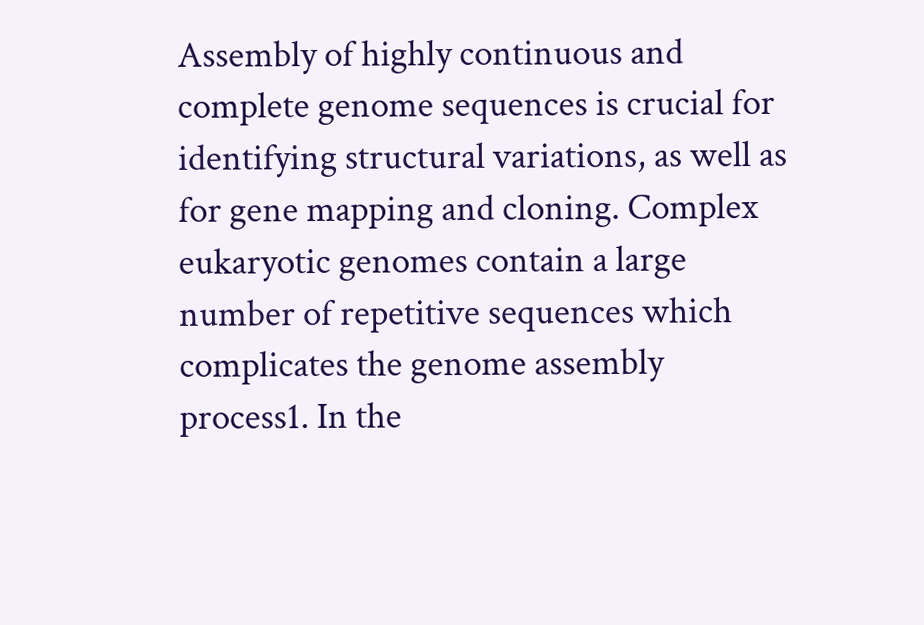Assembly of highly continuous and complete genome sequences is crucial for identifying structural variations, as well as for gene mapping and cloning. Complex eukaryotic genomes contain a large number of repetitive sequences which complicates the genome assembly process1. In the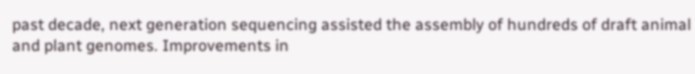past decade, next generation sequencing assisted the assembly of hundreds of draft animal and plant genomes. Improvements in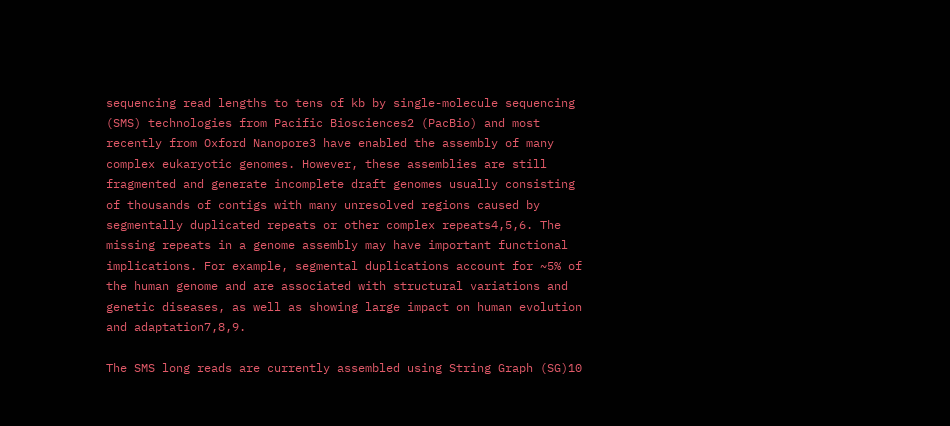sequencing read lengths to tens of kb by single-molecule sequencing (SMS) technologies from Pacific Biosciences2 (PacBio) and most recently from Oxford Nanopore3 have enabled the assembly of many complex eukaryotic genomes. However, these assemblies are still fragmented and generate incomplete draft genomes usually consisting of thousands of contigs with many unresolved regions caused by segmentally duplicated repeats or other complex repeats4,5,6. The missing repeats in a genome assembly may have important functional implications. For example, segmental duplications account for ~5% of the human genome and are associated with structural variations and genetic diseases, as well as showing large impact on human evolution and adaptation7,8,9.

The SMS long reads are currently assembled using String Graph (SG)10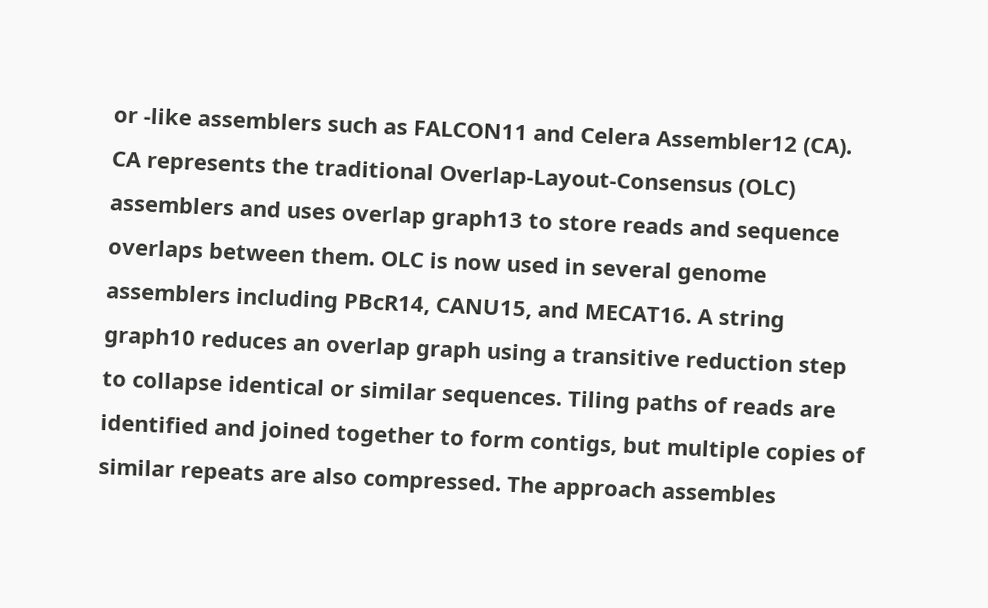or -like assemblers such as FALCON11 and Celera Assembler12 (CA). CA represents the traditional Overlap-Layout-Consensus (OLC) assemblers and uses overlap graph13 to store reads and sequence overlaps between them. OLC is now used in several genome assemblers including PBcR14, CANU15, and MECAT16. A string graph10 reduces an overlap graph using a transitive reduction step to collapse identical or similar sequences. Tiling paths of reads are identified and joined together to form contigs, but multiple copies of similar repeats are also compressed. The approach assembles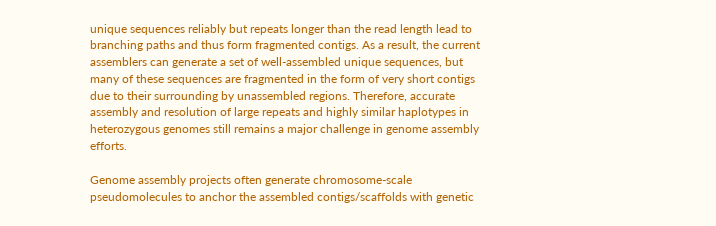unique sequences reliably but repeats longer than the read length lead to branching paths and thus form fragmented contigs. As a result, the current assemblers can generate a set of well-assembled unique sequences, but many of these sequences are fragmented in the form of very short contigs due to their surrounding by unassembled regions. Therefore, accurate assembly and resolution of large repeats and highly similar haplotypes in heterozygous genomes still remains a major challenge in genome assembly efforts.

Genome assembly projects often generate chromosome-scale pseudomolecules to anchor the assembled contigs/scaffolds with genetic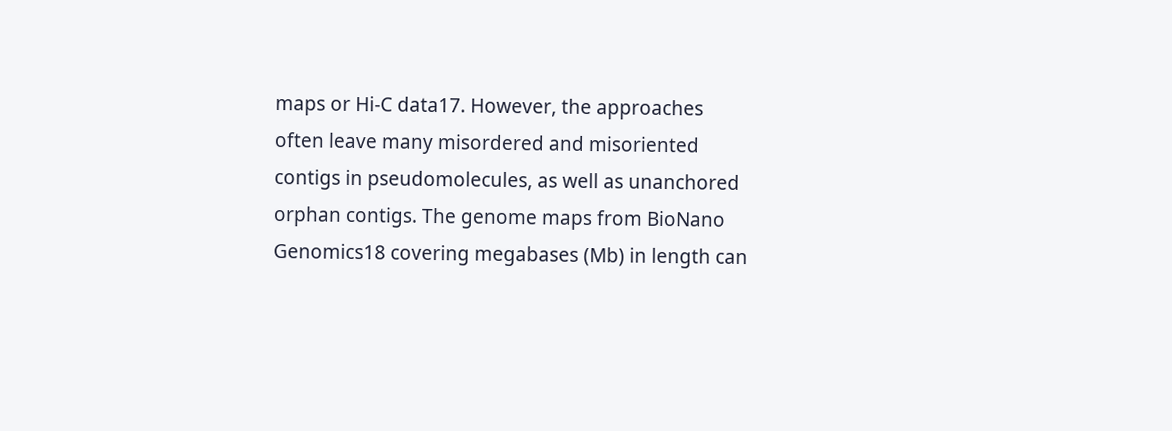maps or Hi-C data17. However, the approaches often leave many misordered and misoriented contigs in pseudomolecules, as well as unanchored orphan contigs. The genome maps from BioNano Genomics18 covering megabases (Mb) in length can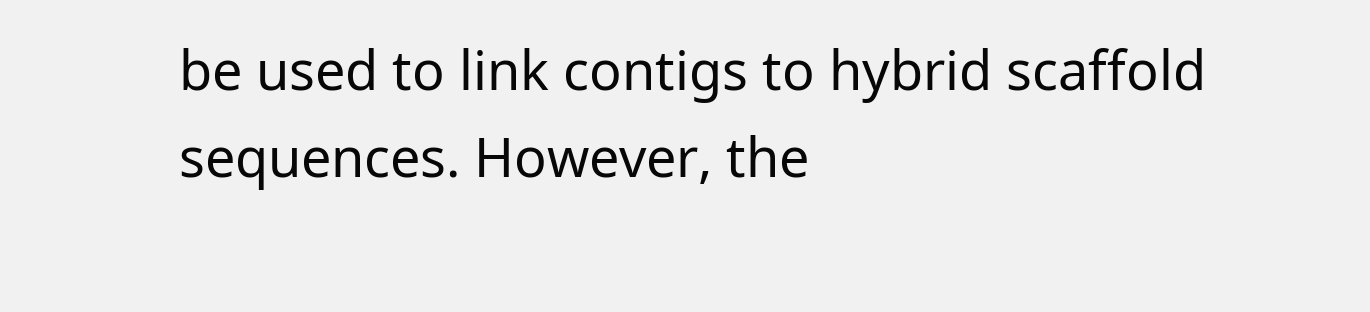be used to link contigs to hybrid scaffold sequences. However, the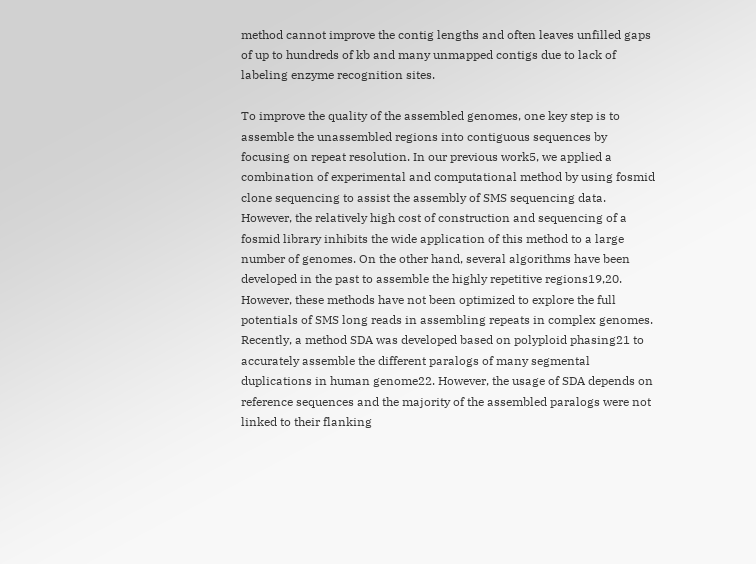method cannot improve the contig lengths and often leaves unfilled gaps of up to hundreds of kb and many unmapped contigs due to lack of labeling enzyme recognition sites.

To improve the quality of the assembled genomes, one key step is to assemble the unassembled regions into contiguous sequences by focusing on repeat resolution. In our previous work5, we applied a combination of experimental and computational method by using fosmid clone sequencing to assist the assembly of SMS sequencing data. However, the relatively high cost of construction and sequencing of a fosmid library inhibits the wide application of this method to a large number of genomes. On the other hand, several algorithms have been developed in the past to assemble the highly repetitive regions19,20. However, these methods have not been optimized to explore the full potentials of SMS long reads in assembling repeats in complex genomes. Recently, a method SDA was developed based on polyploid phasing21 to accurately assemble the different paralogs of many segmental duplications in human genome22. However, the usage of SDA depends on reference sequences and the majority of the assembled paralogs were not linked to their flanking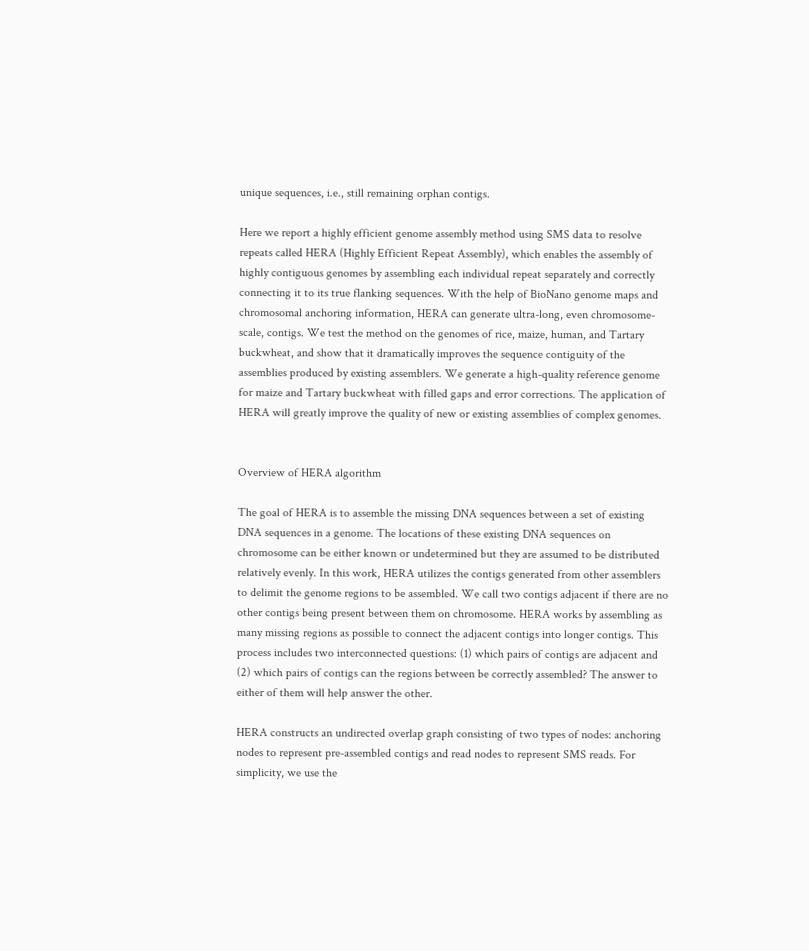unique sequences, i.e., still remaining orphan contigs.

Here we report a highly efficient genome assembly method using SMS data to resolve repeats called HERA (Highly Efficient Repeat Assembly), which enables the assembly of highly contiguous genomes by assembling each individual repeat separately and correctly connecting it to its true flanking sequences. With the help of BioNano genome maps and chromosomal anchoring information, HERA can generate ultra-long, even chromosome-scale, contigs. We test the method on the genomes of rice, maize, human, and Tartary buckwheat, and show that it dramatically improves the sequence contiguity of the assemblies produced by existing assemblers. We generate a high-quality reference genome for maize and Tartary buckwheat with filled gaps and error corrections. The application of HERA will greatly improve the quality of new or existing assemblies of complex genomes.


Overview of HERA algorithm

The goal of HERA is to assemble the missing DNA sequences between a set of existing DNA sequences in a genome. The locations of these existing DNA sequences on chromosome can be either known or undetermined but they are assumed to be distributed relatively evenly. In this work, HERA utilizes the contigs generated from other assemblers to delimit the genome regions to be assembled. We call two contigs adjacent if there are no other contigs being present between them on chromosome. HERA works by assembling as many missing regions as possible to connect the adjacent contigs into longer contigs. This process includes two interconnected questions: (1) which pairs of contigs are adjacent and (2) which pairs of contigs can the regions between be correctly assembled? The answer to either of them will help answer the other.

HERA constructs an undirected overlap graph consisting of two types of nodes: anchoring nodes to represent pre-assembled contigs and read nodes to represent SMS reads. For simplicity, we use the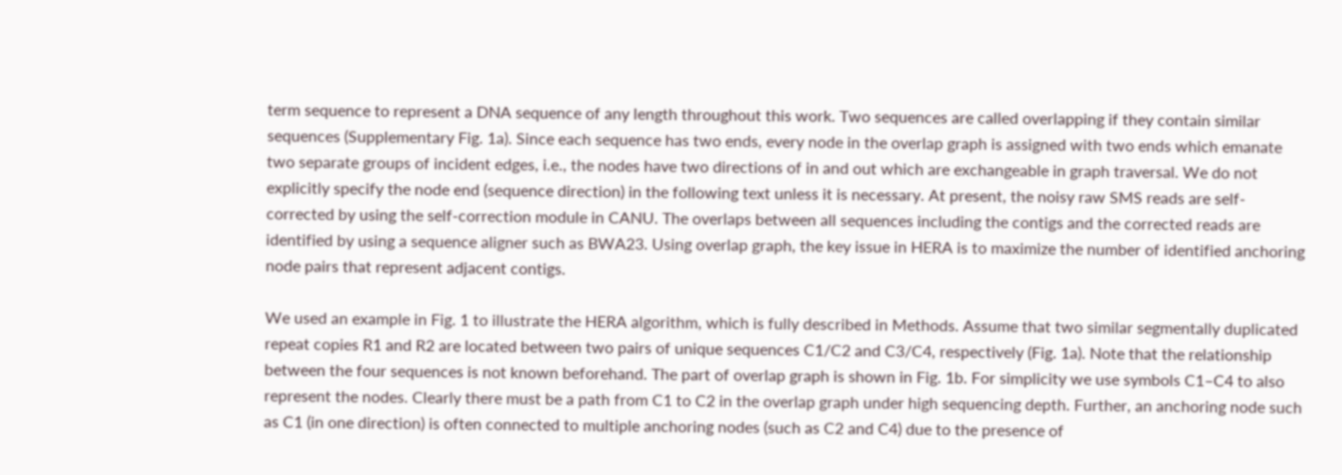term sequence to represent a DNA sequence of any length throughout this work. Two sequences are called overlapping if they contain similar sequences (Supplementary Fig. 1a). Since each sequence has two ends, every node in the overlap graph is assigned with two ends which emanate two separate groups of incident edges, i.e., the nodes have two directions of in and out which are exchangeable in graph traversal. We do not explicitly specify the node end (sequence direction) in the following text unless it is necessary. At present, the noisy raw SMS reads are self-corrected by using the self-correction module in CANU. The overlaps between all sequences including the contigs and the corrected reads are identified by using a sequence aligner such as BWA23. Using overlap graph, the key issue in HERA is to maximize the number of identified anchoring node pairs that represent adjacent contigs.

We used an example in Fig. 1 to illustrate the HERA algorithm, which is fully described in Methods. Assume that two similar segmentally duplicated repeat copies R1 and R2 are located between two pairs of unique sequences C1/C2 and C3/C4, respectively (Fig. 1a). Note that the relationship between the four sequences is not known beforehand. The part of overlap graph is shown in Fig. 1b. For simplicity we use symbols C1–C4 to also represent the nodes. Clearly there must be a path from C1 to C2 in the overlap graph under high sequencing depth. Further, an anchoring node such as C1 (in one direction) is often connected to multiple anchoring nodes (such as C2 and C4) due to the presence of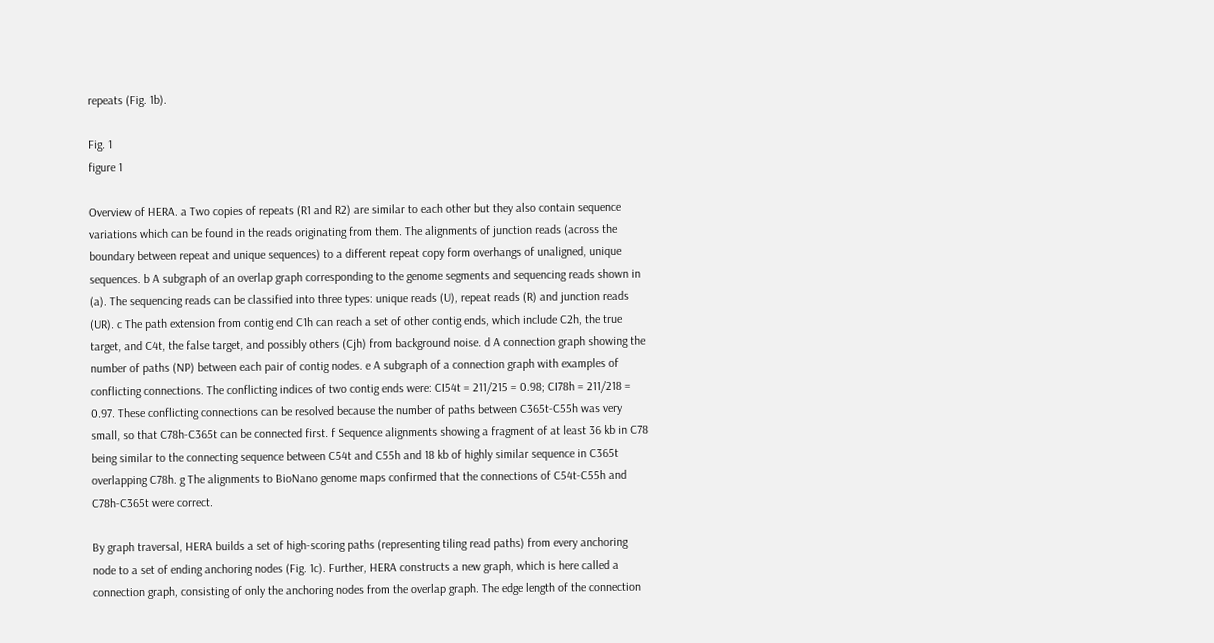repeats (Fig. 1b).

Fig. 1
figure 1

Overview of HERA. a Two copies of repeats (R1 and R2) are similar to each other but they also contain sequence variations which can be found in the reads originating from them. The alignments of junction reads (across the boundary between repeat and unique sequences) to a different repeat copy form overhangs of unaligned, unique sequences. b A subgraph of an overlap graph corresponding to the genome segments and sequencing reads shown in (a). The sequencing reads can be classified into three types: unique reads (U), repeat reads (R) and junction reads (UR). c The path extension from contig end C1h can reach a set of other contig ends, which include C2h, the true target, and C4t, the false target, and possibly others (Cjh) from background noise. d A connection graph showing the number of paths (NP) between each pair of contig nodes. e A subgraph of a connection graph with examples of conflicting connections. The conflicting indices of two contig ends were: CI54t = 211/215 = 0.98; CI78h = 211/218 = 0.97. These conflicting connections can be resolved because the number of paths between C365t-C55h was very small, so that C78h-C365t can be connected first. f Sequence alignments showing a fragment of at least 36 kb in C78 being similar to the connecting sequence between C54t and C55h and 18 kb of highly similar sequence in C365t overlapping C78h. g The alignments to BioNano genome maps confirmed that the connections of C54t-C55h and C78h-C365t were correct.

By graph traversal, HERA builds a set of high-scoring paths (representing tiling read paths) from every anchoring node to a set of ending anchoring nodes (Fig. 1c). Further, HERA constructs a new graph, which is here called a connection graph, consisting of only the anchoring nodes from the overlap graph. The edge length of the connection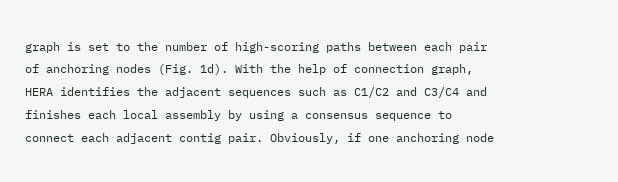graph is set to the number of high-scoring paths between each pair of anchoring nodes (Fig. 1d). With the help of connection graph, HERA identifies the adjacent sequences such as C1/C2 and C3/C4 and finishes each local assembly by using a consensus sequence to connect each adjacent contig pair. Obviously, if one anchoring node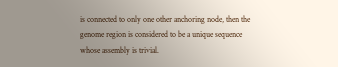is connected to only one other anchoring node, then the genome region is considered to be a unique sequence whose assembly is trivial.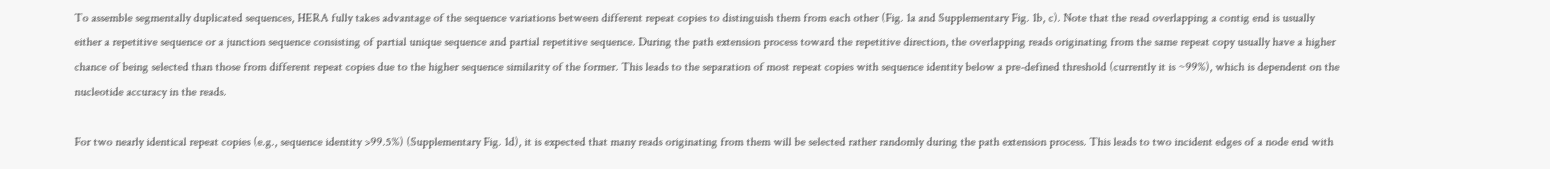To assemble segmentally duplicated sequences, HERA fully takes advantage of the sequence variations between different repeat copies to distinguish them from each other (Fig. 1a and Supplementary Fig. 1b, c). Note that the read overlapping a contig end is usually either a repetitive sequence or a junction sequence consisting of partial unique sequence and partial repetitive sequence. During the path extension process toward the repetitive direction, the overlapping reads originating from the same repeat copy usually have a higher chance of being selected than those from different repeat copies due to the higher sequence similarity of the former. This leads to the separation of most repeat copies with sequence identity below a pre-defined threshold (currently it is ~99%), which is dependent on the nucleotide accuracy in the reads.

For two nearly identical repeat copies (e.g., sequence identity >99.5%) (Supplementary Fig. 1d), it is expected that many reads originating from them will be selected rather randomly during the path extension process. This leads to two incident edges of a node end with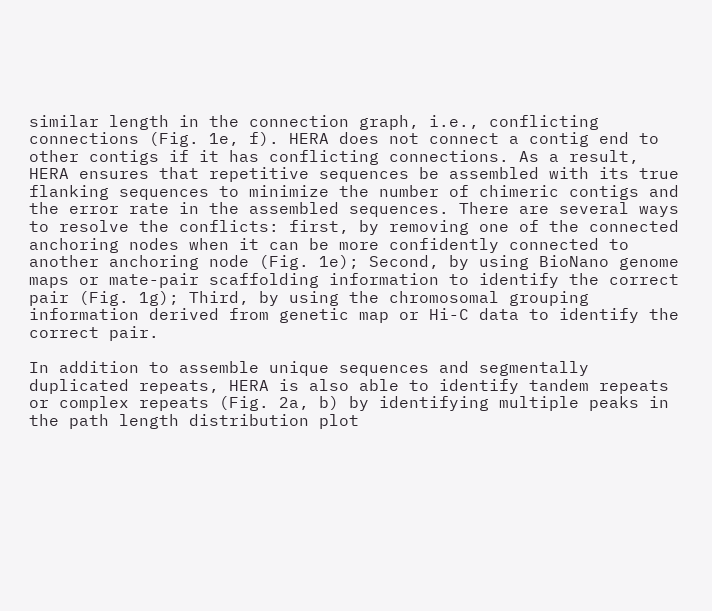similar length in the connection graph, i.e., conflicting connections (Fig. 1e, f). HERA does not connect a contig end to other contigs if it has conflicting connections. As a result, HERA ensures that repetitive sequences be assembled with its true flanking sequences to minimize the number of chimeric contigs and the error rate in the assembled sequences. There are several ways to resolve the conflicts: first, by removing one of the connected anchoring nodes when it can be more confidently connected to another anchoring node (Fig. 1e); Second, by using BioNano genome maps or mate-pair scaffolding information to identify the correct pair (Fig. 1g); Third, by using the chromosomal grouping information derived from genetic map or Hi-C data to identify the correct pair.

In addition to assemble unique sequences and segmentally duplicated repeats, HERA is also able to identify tandem repeats or complex repeats (Fig. 2a, b) by identifying multiple peaks in the path length distribution plot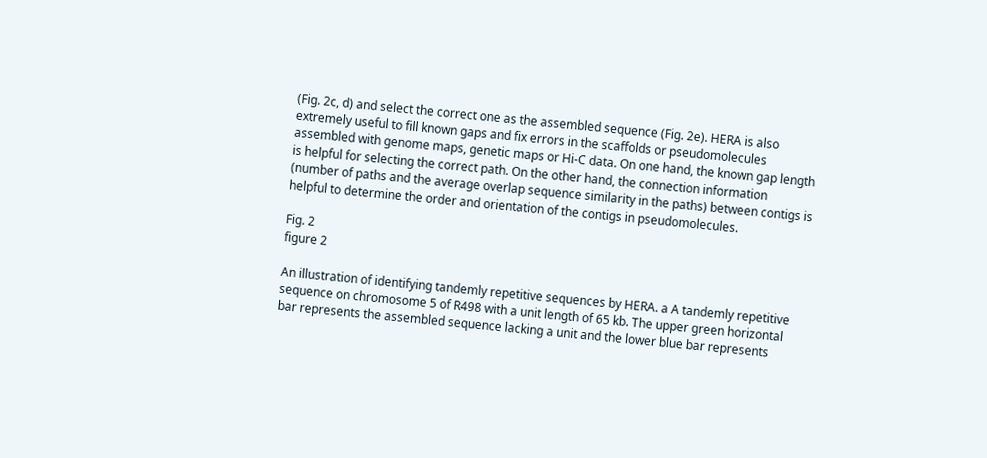(Fig. 2c, d) and select the correct one as the assembled sequence (Fig. 2e). HERA is also extremely useful to fill known gaps and fix errors in the scaffolds or pseudomolecules assembled with genome maps, genetic maps or Hi-C data. On one hand, the known gap length is helpful for selecting the correct path. On the other hand, the connection information (number of paths and the average overlap sequence similarity in the paths) between contigs is helpful to determine the order and orientation of the contigs in pseudomolecules.

Fig. 2
figure 2

An illustration of identifying tandemly repetitive sequences by HERA. a A tandemly repetitive sequence on chromosome 5 of R498 with a unit length of 65 kb. The upper green horizontal bar represents the assembled sequence lacking a unit and the lower blue bar represents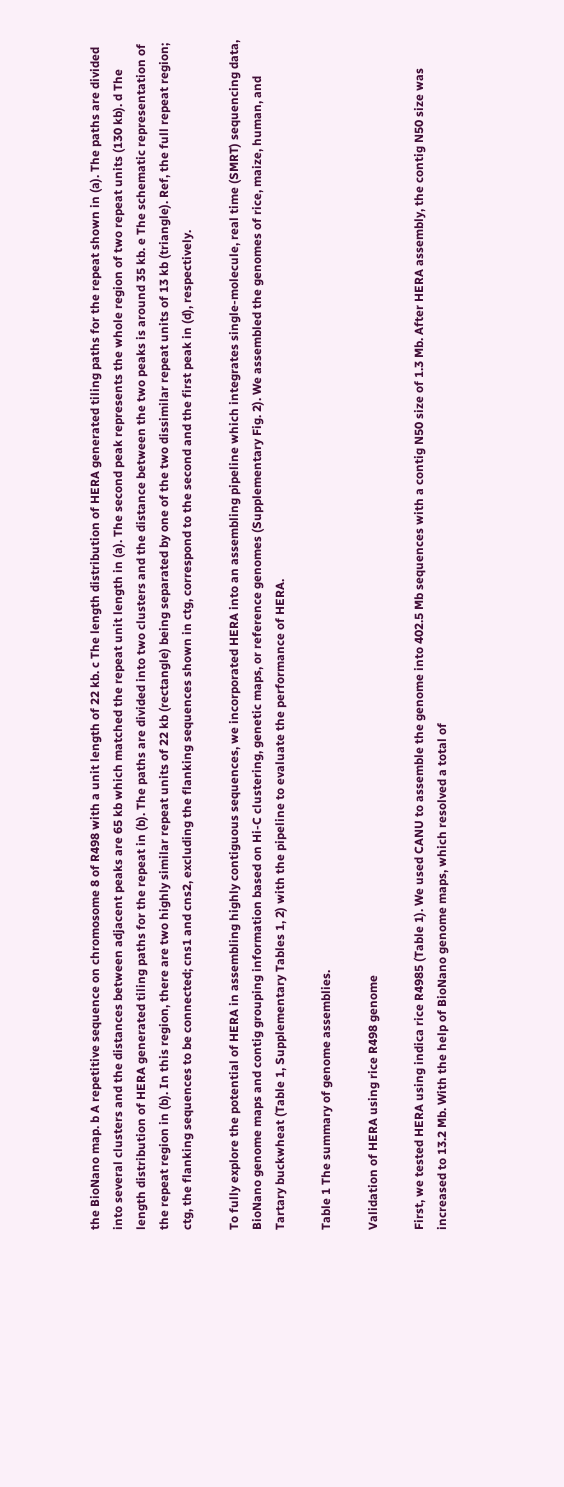the BioNano map. b A repetitive sequence on chromosome 8 of R498 with a unit length of 22 kb. c The length distribution of HERA generated tiling paths for the repeat shown in (a). The paths are divided into several clusters and the distances between adjacent peaks are 65 kb which matched the repeat unit length in (a). The second peak represents the whole region of two repeat units (130 kb). d The length distribution of HERA generated tiling paths for the repeat in (b). The paths are divided into two clusters and the distance between the two peaks is around 35 kb. e The schematic representation of the repeat region in (b). In this region, there are two highly similar repeat units of 22 kb (rectangle) being separated by one of the two dissimilar repeat units of 13 kb (triangle). Ref, the full repeat region; ctg, the flanking sequences to be connected; cns1 and cns2, excluding the flanking sequences shown in ctg, correspond to the second and the first peak in (d), respectively.

To fully explore the potential of HERA in assembling highly contiguous sequences, we incorporated HERA into an assembling pipeline which integrates single-molecule, real time (SMRT) sequencing data, BioNano genome maps and contig grouping information based on Hi-C clustering, genetic maps, or reference genomes (Supplementary Fig. 2). We assembled the genomes of rice, maize, human, and Tartary buckwheat (Table 1, Supplementary Tables 1, 2) with the pipeline to evaluate the performance of HERA.

Table 1 The summary of genome assemblies.

Validation of HERA using rice R498 genome

First, we tested HERA using indica rice R4985 (Table 1). We used CANU to assemble the genome into 402.5 Mb sequences with a contig N50 size of 1.3 Mb. After HERA assembly, the contig N50 size was increased to 13.2 Mb. With the help of BioNano genome maps, which resolved a total of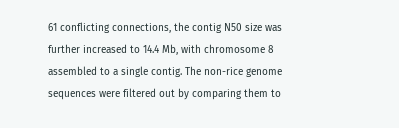61 conflicting connections, the contig N50 size was further increased to 14.4 Mb, with chromosome 8 assembled to a single contig. The non-rice genome sequences were filtered out by comparing them to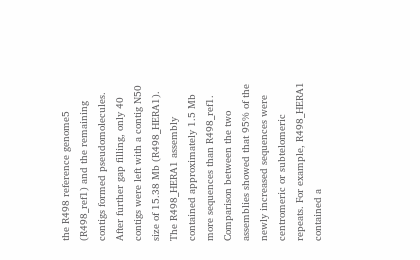the R498 reference genome5 (R498_ref1) and the remaining contigs formed pseudomolecules. After further gap filling, only 40 contigs were left with a contig N50 size of 15.38 Mb (R498_HERA1). The R498_HERA1 assembly contained approximately 1.5 Mb more sequences than R498_ref1. Comparison between the two assemblies showed that 95% of the newly increased sequences were centromeric or subtelomeric repeats. For example, R498_HERA1 contained a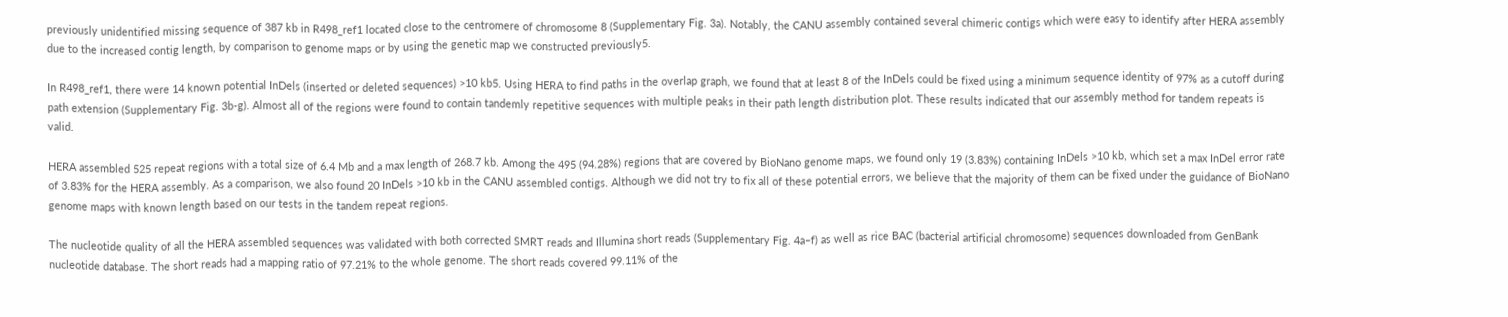previously unidentified missing sequence of 387 kb in R498_ref1 located close to the centromere of chromosome 8 (Supplementary Fig. 3a). Notably, the CANU assembly contained several chimeric contigs which were easy to identify after HERA assembly due to the increased contig length, by comparison to genome maps or by using the genetic map we constructed previously5.

In R498_ref1, there were 14 known potential InDels (inserted or deleted sequences) >10 kb5. Using HERA to find paths in the overlap graph, we found that at least 8 of the InDels could be fixed using a minimum sequence identity of 97% as a cutoff during path extension (Supplementary Fig. 3b-g). Almost all of the regions were found to contain tandemly repetitive sequences with multiple peaks in their path length distribution plot. These results indicated that our assembly method for tandem repeats is valid.

HERA assembled 525 repeat regions with a total size of 6.4 Mb and a max length of 268.7 kb. Among the 495 (94.28%) regions that are covered by BioNano genome maps, we found only 19 (3.83%) containing InDels >10 kb, which set a max InDel error rate of 3.83% for the HERA assembly. As a comparison, we also found 20 InDels >10 kb in the CANU assembled contigs. Although we did not try to fix all of these potential errors, we believe that the majority of them can be fixed under the guidance of BioNano genome maps with known length based on our tests in the tandem repeat regions.

The nucleotide quality of all the HERA assembled sequences was validated with both corrected SMRT reads and Illumina short reads (Supplementary Fig. 4a–f) as well as rice BAC (bacterial artificial chromosome) sequences downloaded from GenBank nucleotide database. The short reads had a mapping ratio of 97.21% to the whole genome. The short reads covered 99.11% of the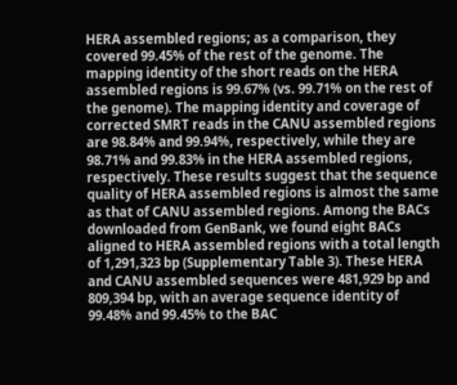HERA assembled regions; as a comparison, they covered 99.45% of the rest of the genome. The mapping identity of the short reads on the HERA assembled regions is 99.67% (vs. 99.71% on the rest of the genome). The mapping identity and coverage of corrected SMRT reads in the CANU assembled regions are 98.84% and 99.94%, respectively, while they are 98.71% and 99.83% in the HERA assembled regions, respectively. These results suggest that the sequence quality of HERA assembled regions is almost the same as that of CANU assembled regions. Among the BACs downloaded from GenBank, we found eight BACs aligned to HERA assembled regions with a total length of 1,291,323 bp (Supplementary Table 3). These HERA and CANU assembled sequences were 481,929 bp and 809,394 bp, with an average sequence identity of 99.48% and 99.45% to the BAC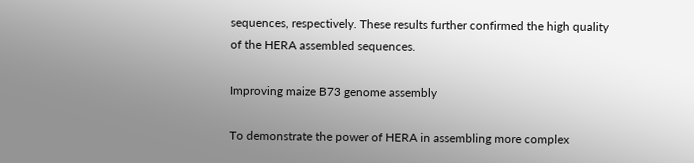sequences, respectively. These results further confirmed the high quality of the HERA assembled sequences.

Improving maize B73 genome assembly

To demonstrate the power of HERA in assembling more complex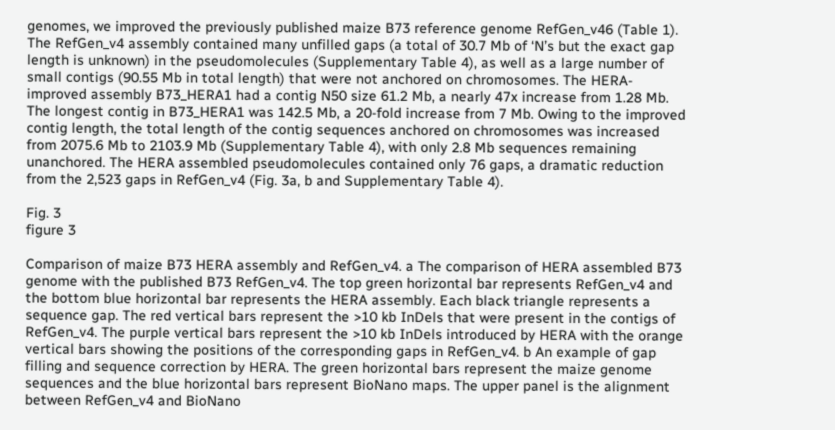genomes, we improved the previously published maize B73 reference genome RefGen_v46 (Table 1). The RefGen_v4 assembly contained many unfilled gaps (a total of 30.7 Mb of ‘N’s but the exact gap length is unknown) in the pseudomolecules (Supplementary Table 4), as well as a large number of small contigs (90.55 Mb in total length) that were not anchored on chromosomes. The HERA-improved assembly B73_HERA1 had a contig N50 size 61.2 Mb, a nearly 47x increase from 1.28 Mb. The longest contig in B73_HERA1 was 142.5 Mb, a 20-fold increase from 7 Mb. Owing to the improved contig length, the total length of the contig sequences anchored on chromosomes was increased from 2075.6 Mb to 2103.9 Mb (Supplementary Table 4), with only 2.8 Mb sequences remaining unanchored. The HERA assembled pseudomolecules contained only 76 gaps, a dramatic reduction from the 2,523 gaps in RefGen_v4 (Fig. 3a, b and Supplementary Table 4).

Fig. 3
figure 3

Comparison of maize B73 HERA assembly and RefGen_v4. a The comparison of HERA assembled B73 genome with the published B73 RefGen_v4. The top green horizontal bar represents RefGen_v4 and the bottom blue horizontal bar represents the HERA assembly. Each black triangle represents a sequence gap. The red vertical bars represent the >10 kb InDels that were present in the contigs of RefGen_v4. The purple vertical bars represent the >10 kb InDels introduced by HERA with the orange vertical bars showing the positions of the corresponding gaps in RefGen_v4. b An example of gap filling and sequence correction by HERA. The green horizontal bars represent the maize genome sequences and the blue horizontal bars represent BioNano maps. The upper panel is the alignment between RefGen_v4 and BioNano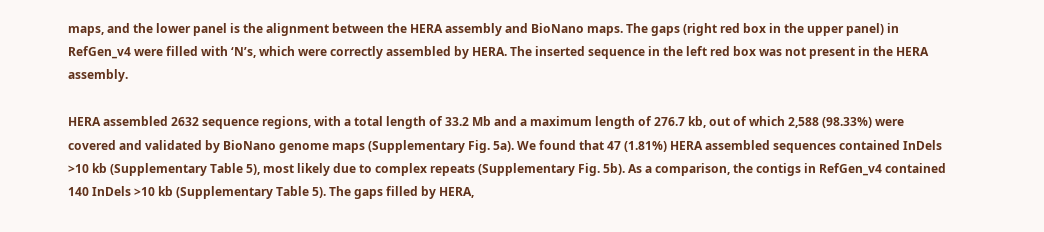maps, and the lower panel is the alignment between the HERA assembly and BioNano maps. The gaps (right red box in the upper panel) in RefGen_v4 were filled with ‘N’s, which were correctly assembled by HERA. The inserted sequence in the left red box was not present in the HERA assembly.

HERA assembled 2632 sequence regions, with a total length of 33.2 Mb and a maximum length of 276.7 kb, out of which 2,588 (98.33%) were covered and validated by BioNano genome maps (Supplementary Fig. 5a). We found that 47 (1.81%) HERA assembled sequences contained InDels >10 kb (Supplementary Table 5), most likely due to complex repeats (Supplementary Fig. 5b). As a comparison, the contigs in RefGen_v4 contained 140 InDels >10 kb (Supplementary Table 5). The gaps filled by HERA,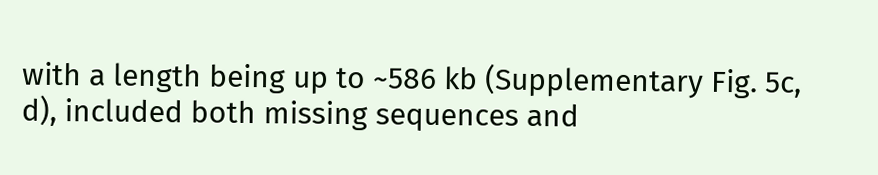with a length being up to ~586 kb (Supplementary Fig. 5c, d), included both missing sequences and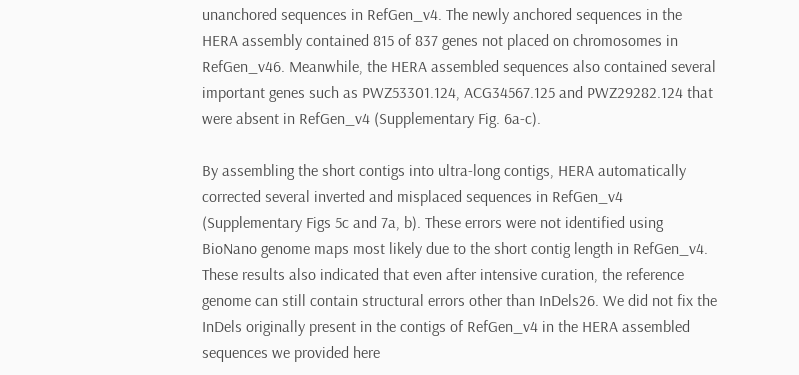unanchored sequences in RefGen_v4. The newly anchored sequences in the HERA assembly contained 815 of 837 genes not placed on chromosomes in RefGen_v46. Meanwhile, the HERA assembled sequences also contained several important genes such as PWZ53301.124, ACG34567.125 and PWZ29282.124 that were absent in RefGen_v4 (Supplementary Fig. 6a-c).

By assembling the short contigs into ultra-long contigs, HERA automatically corrected several inverted and misplaced sequences in RefGen_v4 (Supplementary Figs 5c and 7a, b). These errors were not identified using BioNano genome maps most likely due to the short contig length in RefGen_v4. These results also indicated that even after intensive curation, the reference genome can still contain structural errors other than InDels26. We did not fix the InDels originally present in the contigs of RefGen_v4 in the HERA assembled sequences we provided here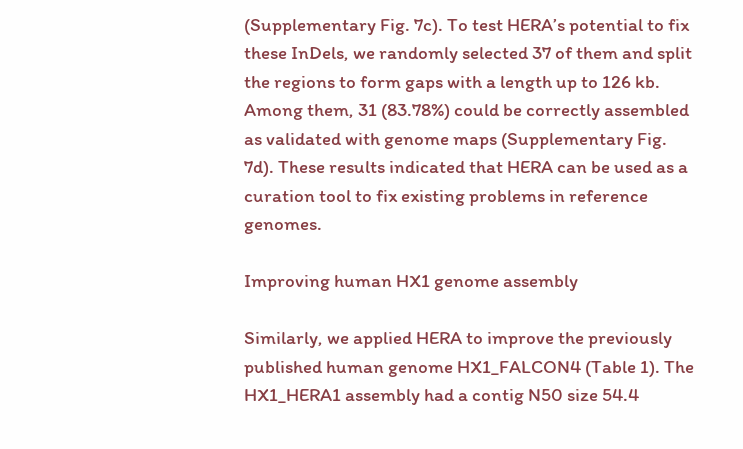(Supplementary Fig. 7c). To test HERA’s potential to fix these InDels, we randomly selected 37 of them and split the regions to form gaps with a length up to 126 kb. Among them, 31 (83.78%) could be correctly assembled as validated with genome maps (Supplementary Fig. 7d). These results indicated that HERA can be used as a curation tool to fix existing problems in reference genomes.

Improving human HX1 genome assembly

Similarly, we applied HERA to improve the previously published human genome HX1_FALCON4 (Table 1). The HX1_HERA1 assembly had a contig N50 size 54.4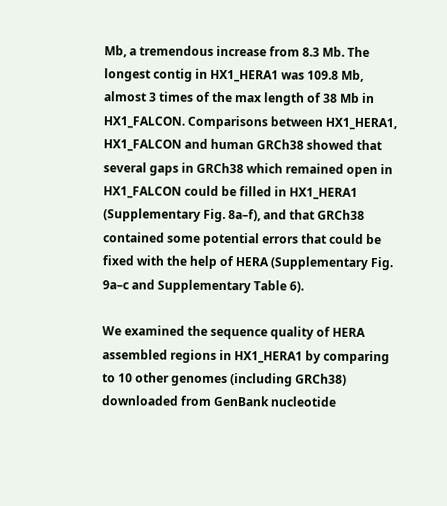Mb, a tremendous increase from 8.3 Mb. The longest contig in HX1_HERA1 was 109.8 Mb, almost 3 times of the max length of 38 Mb in HX1_FALCON. Comparisons between HX1_HERA1, HX1_FALCON and human GRCh38 showed that several gaps in GRCh38 which remained open in HX1_FALCON could be filled in HX1_HERA1 (Supplementary Fig. 8a–f), and that GRCh38 contained some potential errors that could be fixed with the help of HERA (Supplementary Fig. 9a–c and Supplementary Table 6).

We examined the sequence quality of HERA assembled regions in HX1_HERA1 by comparing to 10 other genomes (including GRCh38) downloaded from GenBank nucleotide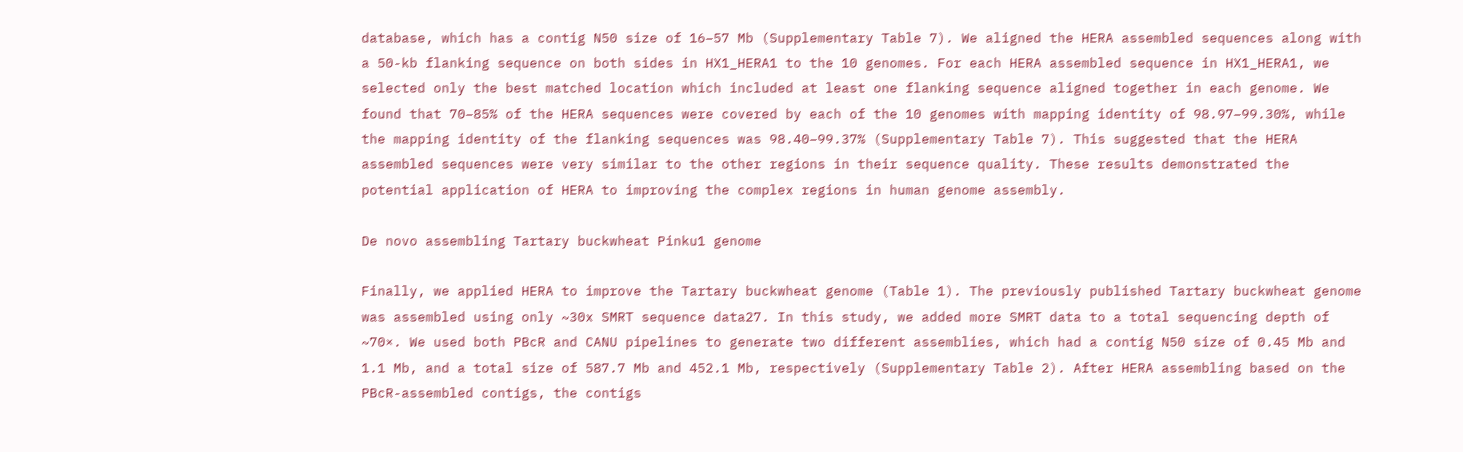database, which has a contig N50 size of 16–57 Mb (Supplementary Table 7). We aligned the HERA assembled sequences along with a 50-kb flanking sequence on both sides in HX1_HERA1 to the 10 genomes. For each HERA assembled sequence in HX1_HERA1, we selected only the best matched location which included at least one flanking sequence aligned together in each genome. We found that 70–85% of the HERA sequences were covered by each of the 10 genomes with mapping identity of 98.97–99.30%, while the mapping identity of the flanking sequences was 98.40–99.37% (Supplementary Table 7). This suggested that the HERA assembled sequences were very similar to the other regions in their sequence quality. These results demonstrated the potential application of HERA to improving the complex regions in human genome assembly.

De novo assembling Tartary buckwheat Pinku1 genome

Finally, we applied HERA to improve the Tartary buckwheat genome (Table 1). The previously published Tartary buckwheat genome was assembled using only ~30x SMRT sequence data27. In this study, we added more SMRT data to a total sequencing depth of ~70×. We used both PBcR and CANU pipelines to generate two different assemblies, which had a contig N50 size of 0.45 Mb and 1.1 Mb, and a total size of 587.7 Mb and 452.1 Mb, respectively (Supplementary Table 2). After HERA assembling based on the PBcR-assembled contigs, the contigs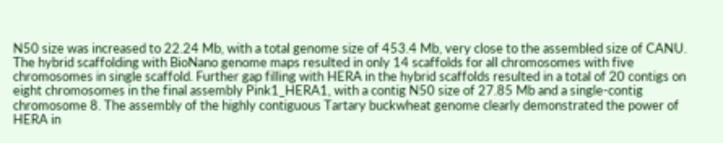N50 size was increased to 22.24 Mb, with a total genome size of 453.4 Mb, very close to the assembled size of CANU. The hybrid scaffolding with BioNano genome maps resulted in only 14 scaffolds for all chromosomes with five chromosomes in single scaffold. Further gap filling with HERA in the hybrid scaffolds resulted in a total of 20 contigs on eight chromosomes in the final assembly Pink1_HERA1, with a contig N50 size of 27.85 Mb and a single-contig chromosome 8. The assembly of the highly contiguous Tartary buckwheat genome clearly demonstrated the power of HERA in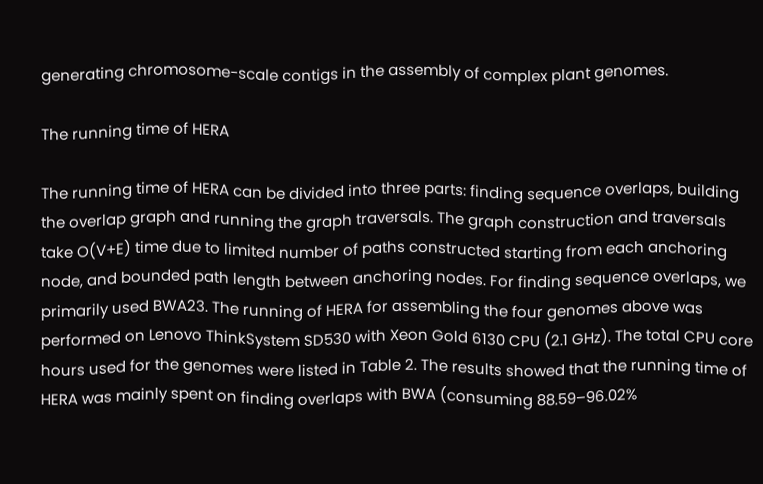generating chromosome-scale contigs in the assembly of complex plant genomes.

The running time of HERA

The running time of HERA can be divided into three parts: finding sequence overlaps, building the overlap graph and running the graph traversals. The graph construction and traversals take O(V+E) time due to limited number of paths constructed starting from each anchoring node, and bounded path length between anchoring nodes. For finding sequence overlaps, we primarily used BWA23. The running of HERA for assembling the four genomes above was performed on Lenovo ThinkSystem SD530 with Xeon Gold 6130 CPU (2.1 GHz). The total CPU core hours used for the genomes were listed in Table 2. The results showed that the running time of HERA was mainly spent on finding overlaps with BWA (consuming 88.59–96.02%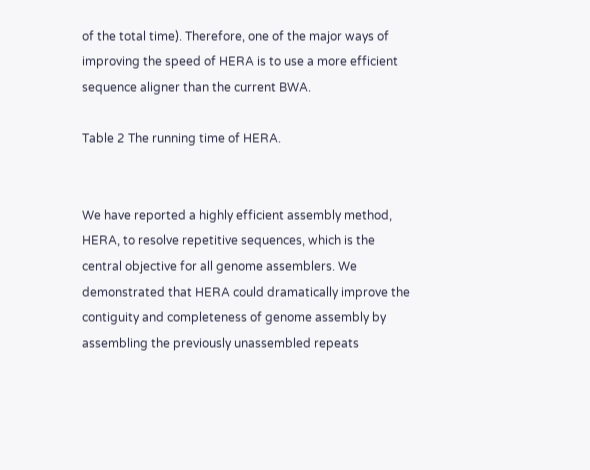of the total time). Therefore, one of the major ways of improving the speed of HERA is to use a more efficient sequence aligner than the current BWA.

Table 2 The running time of HERA.


We have reported a highly efficient assembly method, HERA, to resolve repetitive sequences, which is the central objective for all genome assemblers. We demonstrated that HERA could dramatically improve the contiguity and completeness of genome assembly by assembling the previously unassembled repeats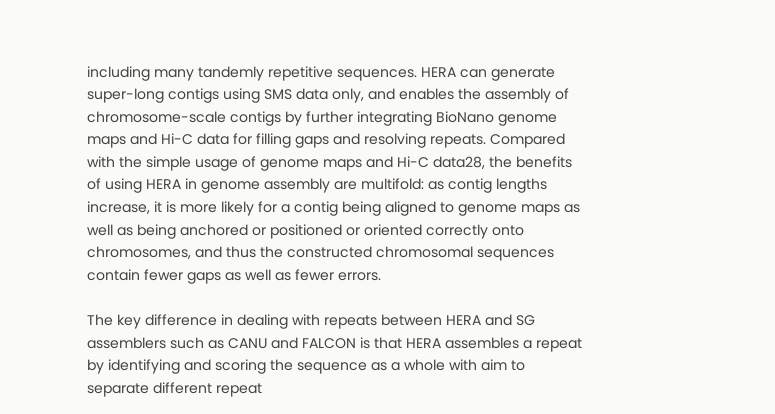including many tandemly repetitive sequences. HERA can generate super-long contigs using SMS data only, and enables the assembly of chromosome-scale contigs by further integrating BioNano genome maps and Hi-C data for filling gaps and resolving repeats. Compared with the simple usage of genome maps and Hi-C data28, the benefits of using HERA in genome assembly are multifold: as contig lengths increase, it is more likely for a contig being aligned to genome maps as well as being anchored or positioned or oriented correctly onto chromosomes, and thus the constructed chromosomal sequences contain fewer gaps as well as fewer errors.

The key difference in dealing with repeats between HERA and SG assemblers such as CANU and FALCON is that HERA assembles a repeat by identifying and scoring the sequence as a whole with aim to separate different repeat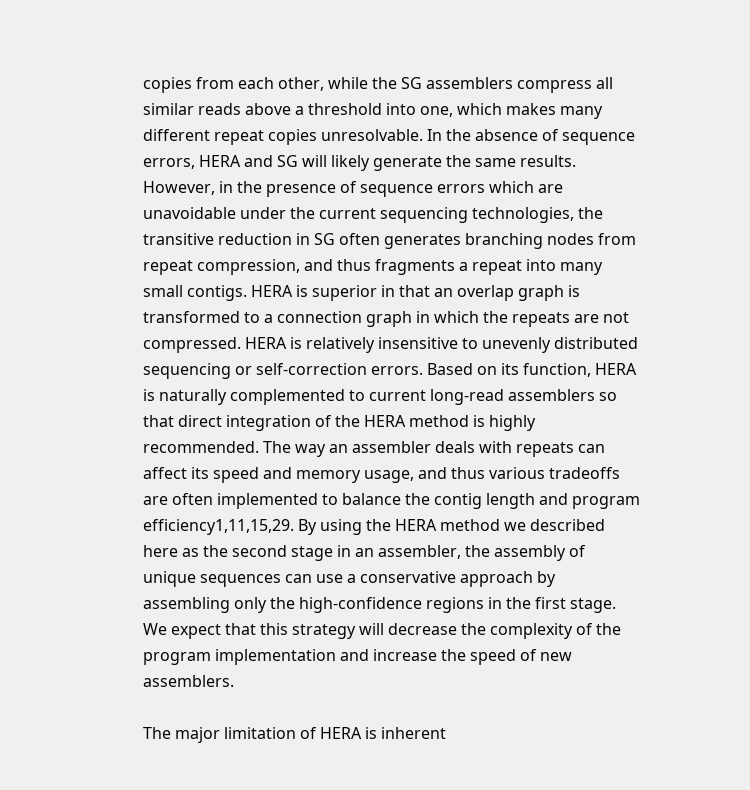copies from each other, while the SG assemblers compress all similar reads above a threshold into one, which makes many different repeat copies unresolvable. In the absence of sequence errors, HERA and SG will likely generate the same results. However, in the presence of sequence errors which are unavoidable under the current sequencing technologies, the transitive reduction in SG often generates branching nodes from repeat compression, and thus fragments a repeat into many small contigs. HERA is superior in that an overlap graph is transformed to a connection graph in which the repeats are not compressed. HERA is relatively insensitive to unevenly distributed sequencing or self-correction errors. Based on its function, HERA is naturally complemented to current long-read assemblers so that direct integration of the HERA method is highly recommended. The way an assembler deals with repeats can affect its speed and memory usage, and thus various tradeoffs are often implemented to balance the contig length and program efficiency1,11,15,29. By using the HERA method we described here as the second stage in an assembler, the assembly of unique sequences can use a conservative approach by assembling only the high-confidence regions in the first stage. We expect that this strategy will decrease the complexity of the program implementation and increase the speed of new assemblers.

The major limitation of HERA is inherent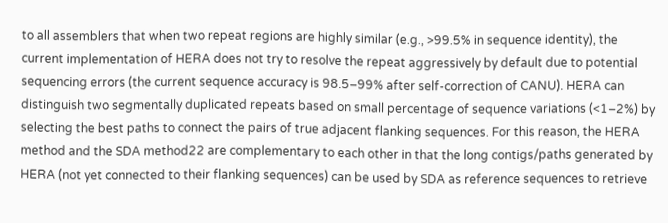to all assemblers that when two repeat regions are highly similar (e.g., >99.5% in sequence identity), the current implementation of HERA does not try to resolve the repeat aggressively by default due to potential sequencing errors (the current sequence accuracy is 98.5–99% after self-correction of CANU). HERA can distinguish two segmentally duplicated repeats based on small percentage of sequence variations (<1–2%) by selecting the best paths to connect the pairs of true adjacent flanking sequences. For this reason, the HERA method and the SDA method22 are complementary to each other in that the long contigs/paths generated by HERA (not yet connected to their flanking sequences) can be used by SDA as reference sequences to retrieve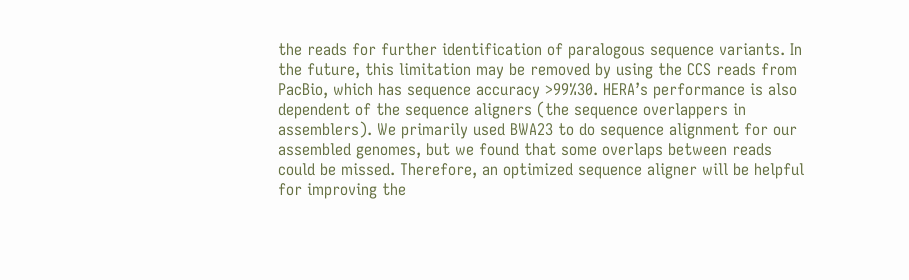the reads for further identification of paralogous sequence variants. In the future, this limitation may be removed by using the CCS reads from PacBio, which has sequence accuracy >99%30. HERA’s performance is also dependent of the sequence aligners (the sequence overlappers in assemblers). We primarily used BWA23 to do sequence alignment for our assembled genomes, but we found that some overlaps between reads could be missed. Therefore, an optimized sequence aligner will be helpful for improving the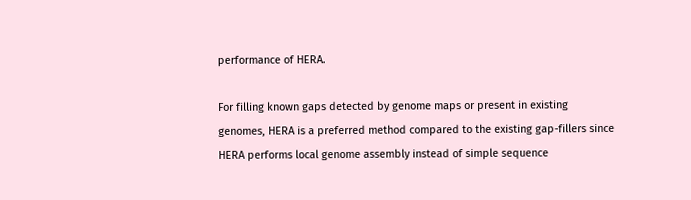performance of HERA.

For filling known gaps detected by genome maps or present in existing genomes, HERA is a preferred method compared to the existing gap-fillers since HERA performs local genome assembly instead of simple sequence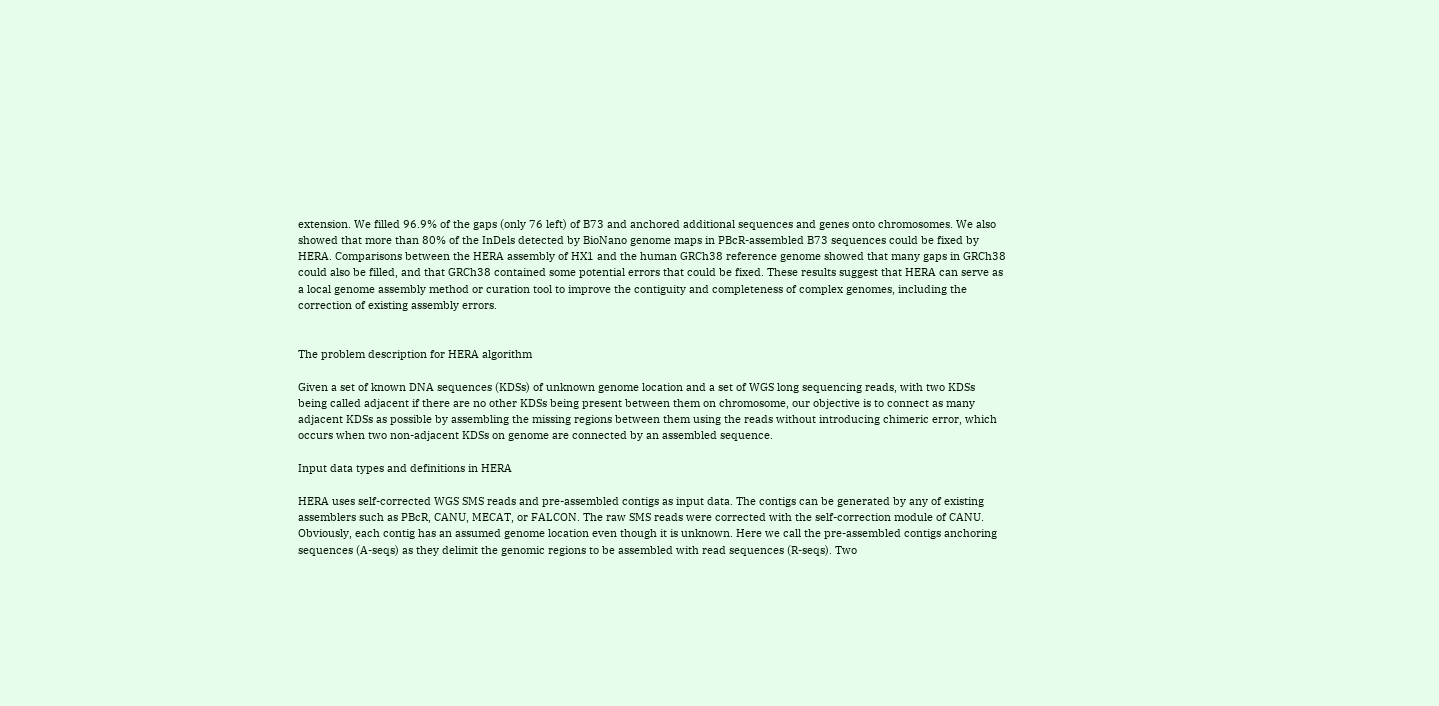extension. We filled 96.9% of the gaps (only 76 left) of B73 and anchored additional sequences and genes onto chromosomes. We also showed that more than 80% of the InDels detected by BioNano genome maps in PBcR-assembled B73 sequences could be fixed by HERA. Comparisons between the HERA assembly of HX1 and the human GRCh38 reference genome showed that many gaps in GRCh38 could also be filled, and that GRCh38 contained some potential errors that could be fixed. These results suggest that HERA can serve as a local genome assembly method or curation tool to improve the contiguity and completeness of complex genomes, including the correction of existing assembly errors.


The problem description for HERA algorithm

Given a set of known DNA sequences (KDSs) of unknown genome location and a set of WGS long sequencing reads, with two KDSs being called adjacent if there are no other KDSs being present between them on chromosome, our objective is to connect as many adjacent KDSs as possible by assembling the missing regions between them using the reads without introducing chimeric error, which occurs when two non-adjacent KDSs on genome are connected by an assembled sequence.

Input data types and definitions in HERA

HERA uses self-corrected WGS SMS reads and pre-assembled contigs as input data. The contigs can be generated by any of existing assemblers such as PBcR, CANU, MECAT, or FALCON. The raw SMS reads were corrected with the self-correction module of CANU. Obviously, each contig has an assumed genome location even though it is unknown. Here we call the pre-assembled contigs anchoring sequences (A-seqs) as they delimit the genomic regions to be assembled with read sequences (R-seqs). Two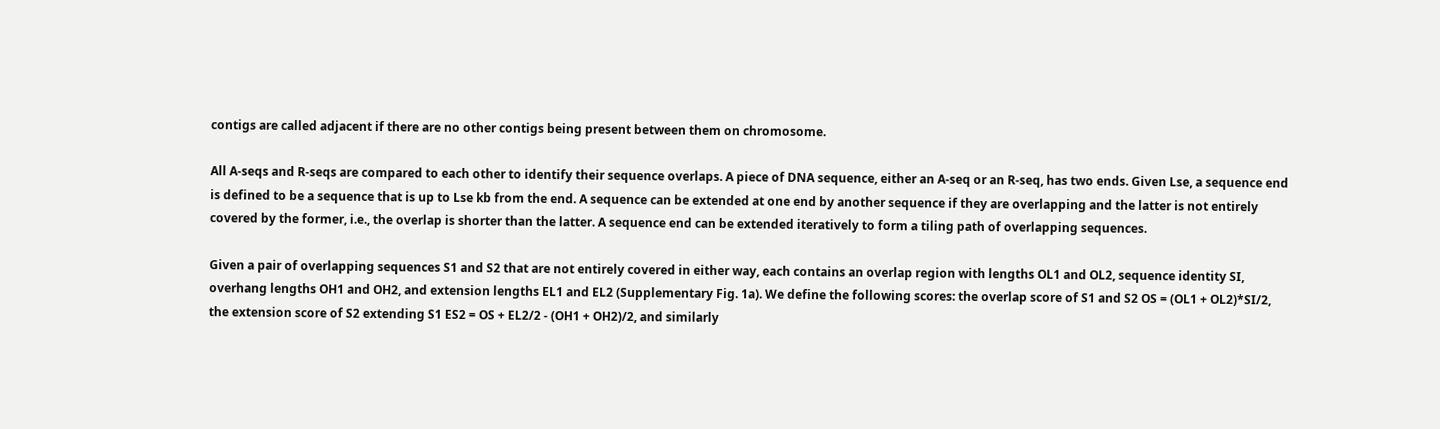contigs are called adjacent if there are no other contigs being present between them on chromosome.

All A-seqs and R-seqs are compared to each other to identify their sequence overlaps. A piece of DNA sequence, either an A-seq or an R-seq, has two ends. Given Lse, a sequence end is defined to be a sequence that is up to Lse kb from the end. A sequence can be extended at one end by another sequence if they are overlapping and the latter is not entirely covered by the former, i.e., the overlap is shorter than the latter. A sequence end can be extended iteratively to form a tiling path of overlapping sequences.

Given a pair of overlapping sequences S1 and S2 that are not entirely covered in either way, each contains an overlap region with lengths OL1 and OL2, sequence identity SI, overhang lengths OH1 and OH2, and extension lengths EL1 and EL2 (Supplementary Fig. 1a). We define the following scores: the overlap score of S1 and S2 OS = (OL1 + OL2)*SI/2, the extension score of S2 extending S1 ES2 = OS + EL2/2 - (OH1 + OH2)/2, and similarly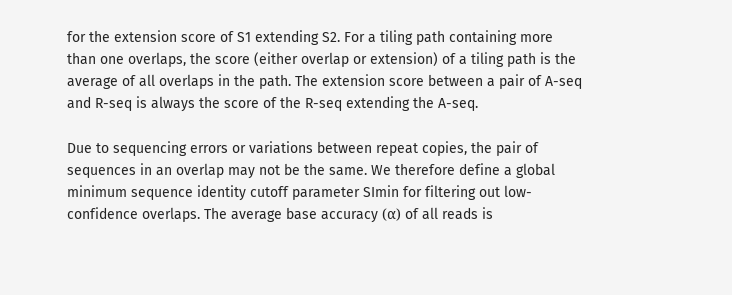for the extension score of S1 extending S2. For a tiling path containing more than one overlaps, the score (either overlap or extension) of a tiling path is the average of all overlaps in the path. The extension score between a pair of A-seq and R-seq is always the score of the R-seq extending the A-seq.

Due to sequencing errors or variations between repeat copies, the pair of sequences in an overlap may not be the same. We therefore define a global minimum sequence identity cutoff parameter SImin for filtering out low-confidence overlaps. The average base accuracy (α) of all reads is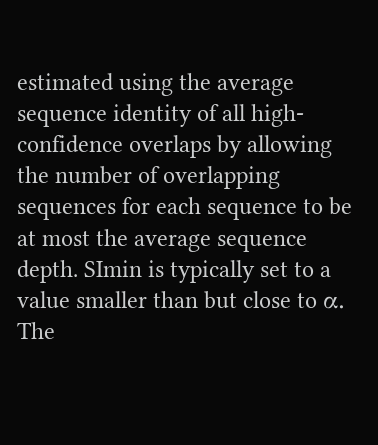estimated using the average sequence identity of all high-confidence overlaps by allowing the number of overlapping sequences for each sequence to be at most the average sequence depth. SImin is typically set to a value smaller than but close to α. The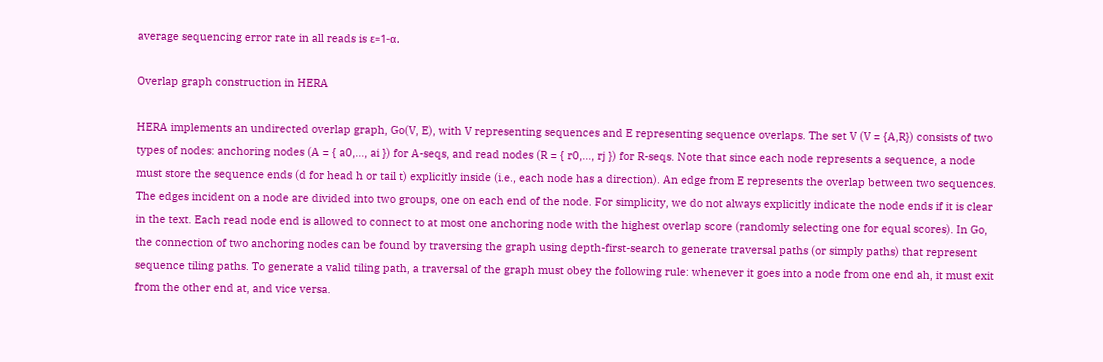average sequencing error rate in all reads is ε=1-α.

Overlap graph construction in HERA

HERA implements an undirected overlap graph, Go(V, E), with V representing sequences and E representing sequence overlaps. The set V (V = {A,R}) consists of two types of nodes: anchoring nodes (A = { a0,…, ai }) for A-seqs, and read nodes (R = { r0,…, rj }) for R-seqs. Note that since each node represents a sequence, a node must store the sequence ends (d for head h or tail t) explicitly inside (i.e., each node has a direction). An edge from E represents the overlap between two sequences. The edges incident on a node are divided into two groups, one on each end of the node. For simplicity, we do not always explicitly indicate the node ends if it is clear in the text. Each read node end is allowed to connect to at most one anchoring node with the highest overlap score (randomly selecting one for equal scores). In Go, the connection of two anchoring nodes can be found by traversing the graph using depth-first-search to generate traversal paths (or simply paths) that represent sequence tiling paths. To generate a valid tiling path, a traversal of the graph must obey the following rule: whenever it goes into a node from one end ah, it must exit from the other end at, and vice versa.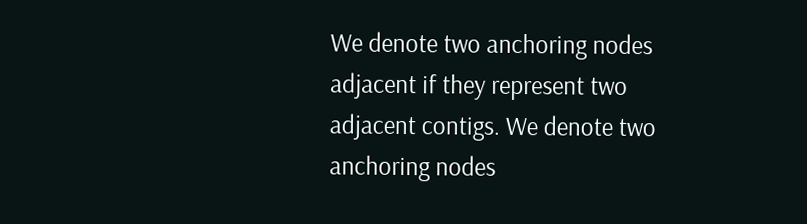We denote two anchoring nodes adjacent if they represent two adjacent contigs. We denote two anchoring nodes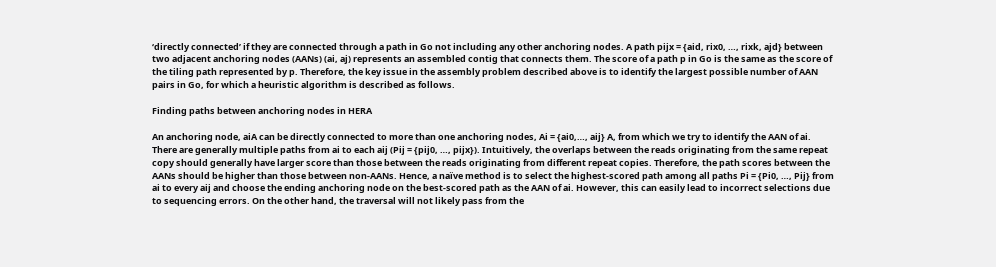‘directly connected’ if they are connected through a path in Go not including any other anchoring nodes. A path pijx = {aid, rix0, …, rixk, ajd} between two adjacent anchoring nodes (AANs) (ai, aj) represents an assembled contig that connects them. The score of a path p in Go is the same as the score of the tiling path represented by p. Therefore, the key issue in the assembly problem described above is to identify the largest possible number of AAN pairs in Go, for which a heuristic algorithm is described as follows.

Finding paths between anchoring nodes in HERA

An anchoring node, aiA can be directly connected to more than one anchoring nodes, Ai = {ai0,…, aij} A, from which we try to identify the AAN of ai. There are generally multiple paths from ai to each aij (Pij = {pij0, …, pijx}). Intuitively, the overlaps between the reads originating from the same repeat copy should generally have larger score than those between the reads originating from different repeat copies. Therefore, the path scores between the AANs should be higher than those between non-AANs. Hence, a naïve method is to select the highest-scored path among all paths Pi = {Pi0, …, Pij} from ai to every aij and choose the ending anchoring node on the best-scored path as the AAN of ai. However, this can easily lead to incorrect selections due to sequencing errors. On the other hand, the traversal will not likely pass from the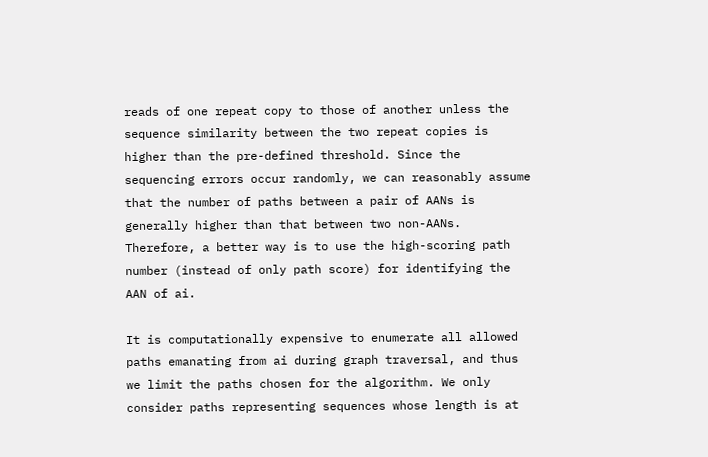reads of one repeat copy to those of another unless the sequence similarity between the two repeat copies is higher than the pre-defined threshold. Since the sequencing errors occur randomly, we can reasonably assume that the number of paths between a pair of AANs is generally higher than that between two non-AANs. Therefore, a better way is to use the high-scoring path number (instead of only path score) for identifying the AAN of ai.

It is computationally expensive to enumerate all allowed paths emanating from ai during graph traversal, and thus we limit the paths chosen for the algorithm. We only consider paths representing sequences whose length is at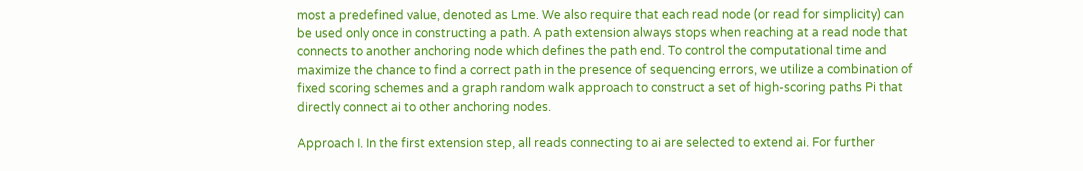most a predefined value, denoted as Lme. We also require that each read node (or read for simplicity) can be used only once in constructing a path. A path extension always stops when reaching at a read node that connects to another anchoring node which defines the path end. To control the computational time and maximize the chance to find a correct path in the presence of sequencing errors, we utilize a combination of fixed scoring schemes and a graph random walk approach to construct a set of high-scoring paths Pi that directly connect ai to other anchoring nodes.

Approach I. In the first extension step, all reads connecting to ai are selected to extend ai. For further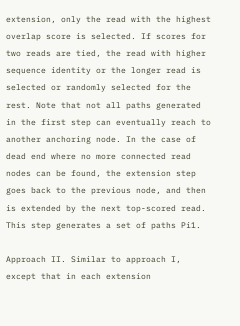extension, only the read with the highest overlap score is selected. If scores for two reads are tied, the read with higher sequence identity or the longer read is selected or randomly selected for the rest. Note that not all paths generated in the first step can eventually reach to another anchoring node. In the case of dead end where no more connected read nodes can be found, the extension step goes back to the previous node, and then is extended by the next top-scored read. This step generates a set of paths Pi1.

Approach II. Similar to approach I, except that in each extension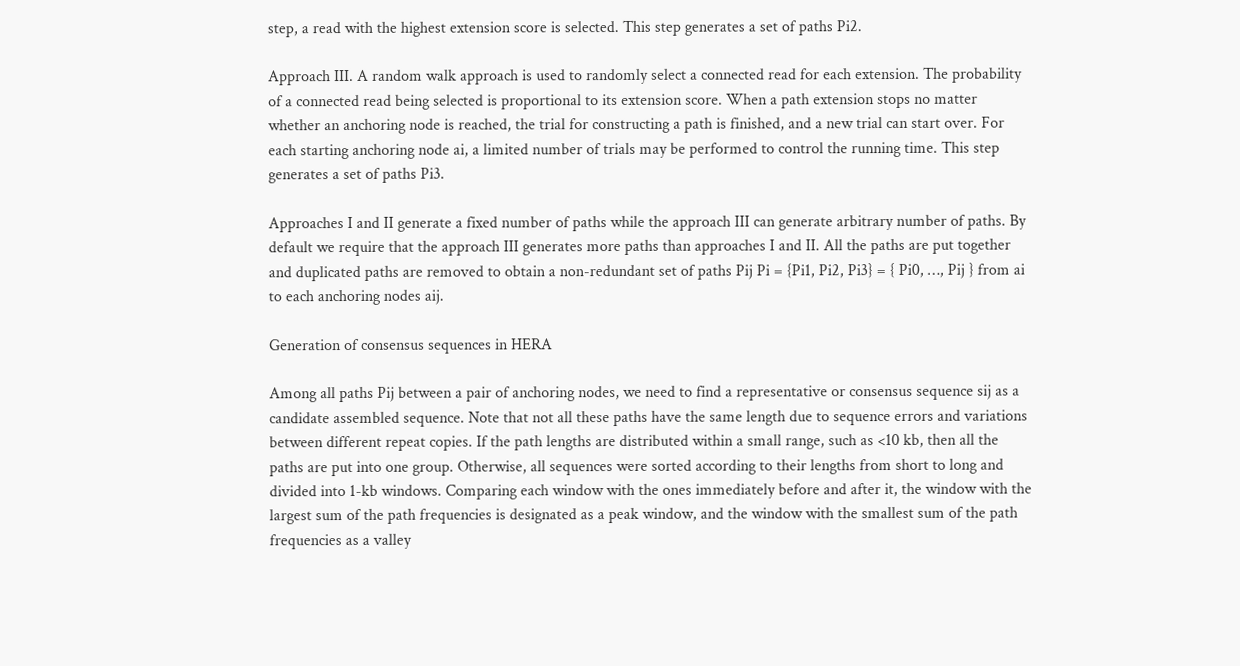step, a read with the highest extension score is selected. This step generates a set of paths Pi2.

Approach III. A random walk approach is used to randomly select a connected read for each extension. The probability of a connected read being selected is proportional to its extension score. When a path extension stops no matter whether an anchoring node is reached, the trial for constructing a path is finished, and a new trial can start over. For each starting anchoring node ai, a limited number of trials may be performed to control the running time. This step generates a set of paths Pi3.

Approaches I and II generate a fixed number of paths while the approach III can generate arbitrary number of paths. By default we require that the approach III generates more paths than approaches I and II. All the paths are put together and duplicated paths are removed to obtain a non-redundant set of paths Pij Pi = {Pi1, Pi2, Pi3} = { Pi0, …, Pij } from ai to each anchoring nodes aij.

Generation of consensus sequences in HERA

Among all paths Pij between a pair of anchoring nodes, we need to find a representative or consensus sequence sij as a candidate assembled sequence. Note that not all these paths have the same length due to sequence errors and variations between different repeat copies. If the path lengths are distributed within a small range, such as <10 kb, then all the paths are put into one group. Otherwise, all sequences were sorted according to their lengths from short to long and divided into 1-kb windows. Comparing each window with the ones immediately before and after it, the window with the largest sum of the path frequencies is designated as a peak window, and the window with the smallest sum of the path frequencies as a valley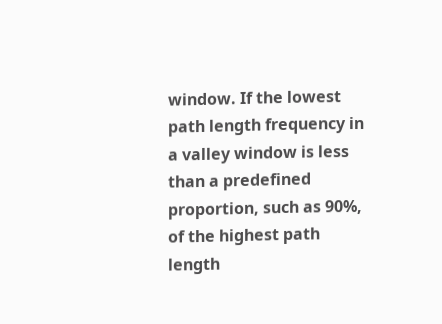window. If the lowest path length frequency in a valley window is less than a predefined proportion, such as 90%, of the highest path length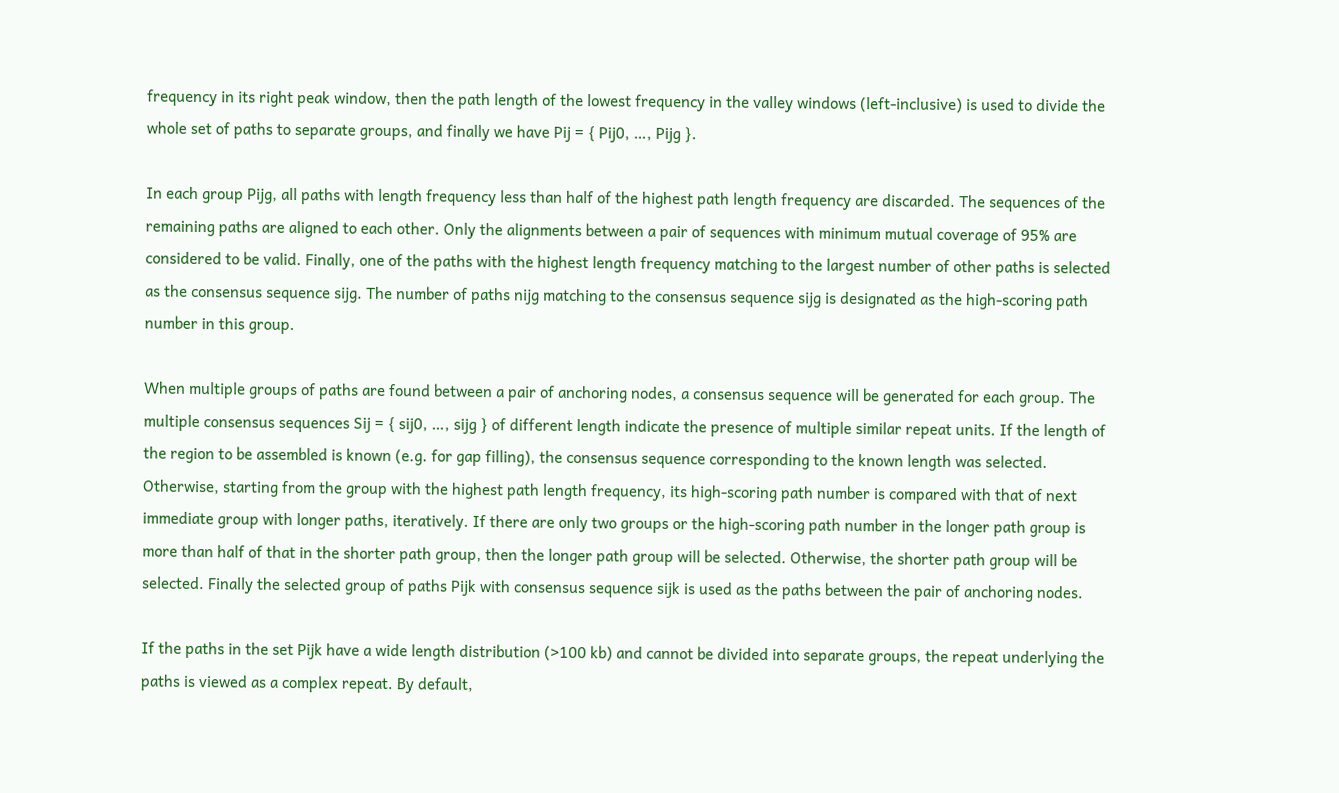frequency in its right peak window, then the path length of the lowest frequency in the valley windows (left-inclusive) is used to divide the whole set of paths to separate groups, and finally we have Pij = { Pij0, …, Pijg }.

In each group Pijg, all paths with length frequency less than half of the highest path length frequency are discarded. The sequences of the remaining paths are aligned to each other. Only the alignments between a pair of sequences with minimum mutual coverage of 95% are considered to be valid. Finally, one of the paths with the highest length frequency matching to the largest number of other paths is selected as the consensus sequence sijg. The number of paths nijg matching to the consensus sequence sijg is designated as the high-scoring path number in this group.

When multiple groups of paths are found between a pair of anchoring nodes, a consensus sequence will be generated for each group. The multiple consensus sequences Sij = { sij0, …, sijg } of different length indicate the presence of multiple similar repeat units. If the length of the region to be assembled is known (e.g. for gap filling), the consensus sequence corresponding to the known length was selected. Otherwise, starting from the group with the highest path length frequency, its high-scoring path number is compared with that of next immediate group with longer paths, iteratively. If there are only two groups or the high-scoring path number in the longer path group is more than half of that in the shorter path group, then the longer path group will be selected. Otherwise, the shorter path group will be selected. Finally the selected group of paths Pijk with consensus sequence sijk is used as the paths between the pair of anchoring nodes.

If the paths in the set Pijk have a wide length distribution (>100 kb) and cannot be divided into separate groups, the repeat underlying the paths is viewed as a complex repeat. By default,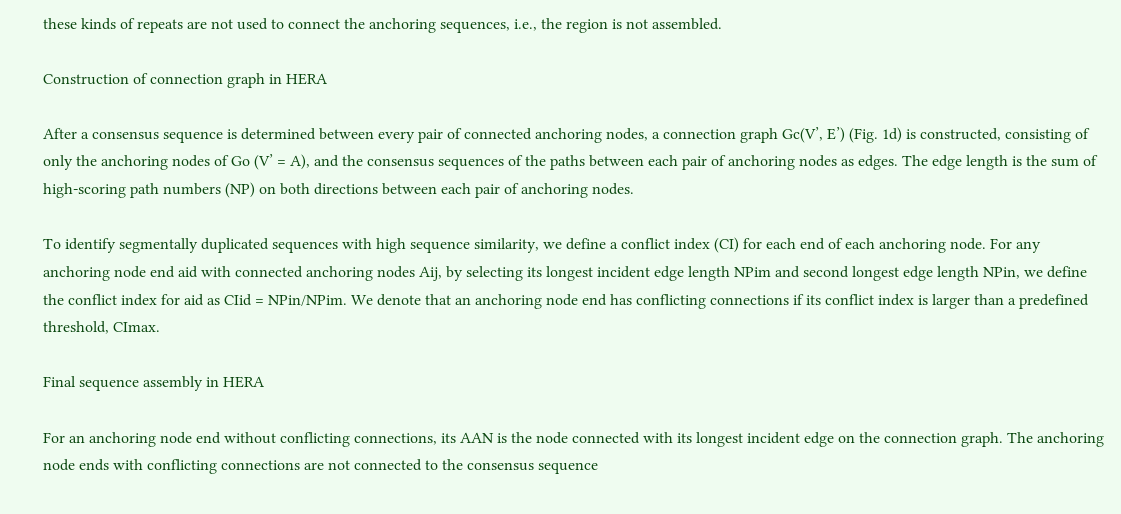these kinds of repeats are not used to connect the anchoring sequences, i.e., the region is not assembled.

Construction of connection graph in HERA

After a consensus sequence is determined between every pair of connected anchoring nodes, a connection graph Gc(V’, E’) (Fig. 1d) is constructed, consisting of only the anchoring nodes of Go (V’ = A), and the consensus sequences of the paths between each pair of anchoring nodes as edges. The edge length is the sum of high-scoring path numbers (NP) on both directions between each pair of anchoring nodes.

To identify segmentally duplicated sequences with high sequence similarity, we define a conflict index (CI) for each end of each anchoring node. For any anchoring node end aid with connected anchoring nodes Aij, by selecting its longest incident edge length NPim and second longest edge length NPin, we define the conflict index for aid as CIid = NPin/NPim. We denote that an anchoring node end has conflicting connections if its conflict index is larger than a predefined threshold, CImax.

Final sequence assembly in HERA

For an anchoring node end without conflicting connections, its AAN is the node connected with its longest incident edge on the connection graph. The anchoring node ends with conflicting connections are not connected to the consensus sequence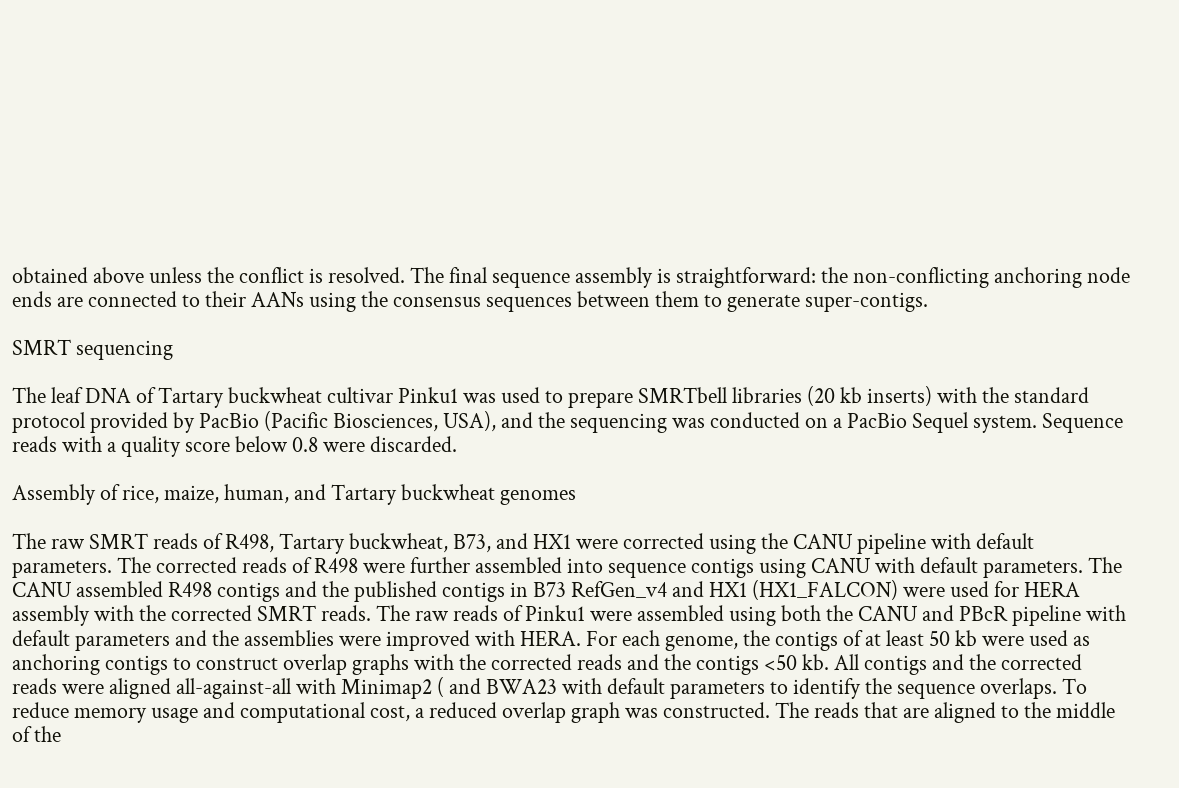obtained above unless the conflict is resolved. The final sequence assembly is straightforward: the non-conflicting anchoring node ends are connected to their AANs using the consensus sequences between them to generate super-contigs.

SMRT sequencing

The leaf DNA of Tartary buckwheat cultivar Pinku1 was used to prepare SMRTbell libraries (20 kb inserts) with the standard protocol provided by PacBio (Pacific Biosciences, USA), and the sequencing was conducted on a PacBio Sequel system. Sequence reads with a quality score below 0.8 were discarded.

Assembly of rice, maize, human, and Tartary buckwheat genomes

The raw SMRT reads of R498, Tartary buckwheat, B73, and HX1 were corrected using the CANU pipeline with default parameters. The corrected reads of R498 were further assembled into sequence contigs using CANU with default parameters. The CANU assembled R498 contigs and the published contigs in B73 RefGen_v4 and HX1 (HX1_FALCON) were used for HERA assembly with the corrected SMRT reads. The raw reads of Pinku1 were assembled using both the CANU and PBcR pipeline with default parameters and the assemblies were improved with HERA. For each genome, the contigs of at least 50 kb were used as anchoring contigs to construct overlap graphs with the corrected reads and the contigs <50 kb. All contigs and the corrected reads were aligned all-against-all with Minimap2 ( and BWA23 with default parameters to identify the sequence overlaps. To reduce memory usage and computational cost, a reduced overlap graph was constructed. The reads that are aligned to the middle of the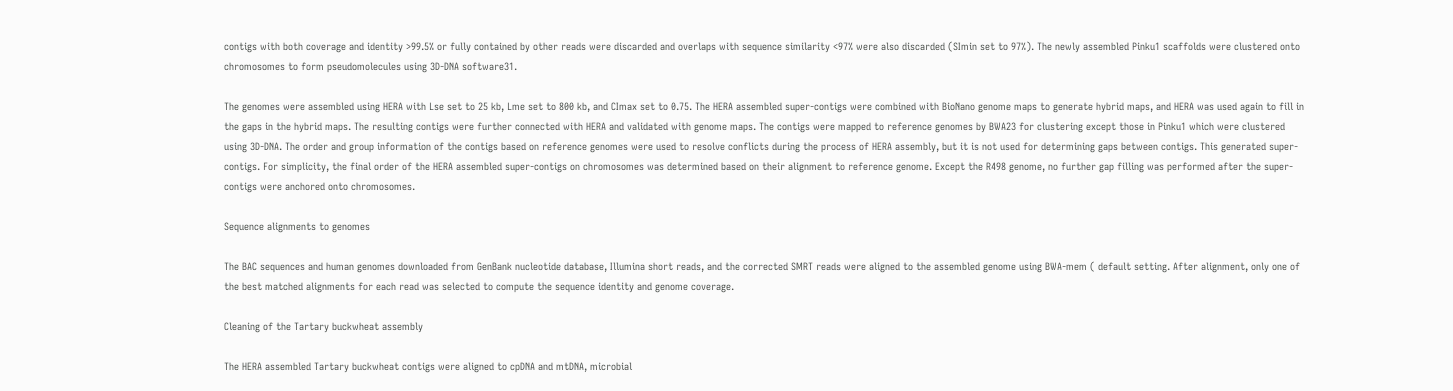contigs with both coverage and identity >99.5% or fully contained by other reads were discarded and overlaps with sequence similarity <97% were also discarded (SImin set to 97%). The newly assembled Pinku1 scaffolds were clustered onto chromosomes to form pseudomolecules using 3D-DNA software31.

The genomes were assembled using HERA with Lse set to 25 kb, Lme set to 800 kb, and CImax set to 0.75. The HERA assembled super-contigs were combined with BioNano genome maps to generate hybrid maps, and HERA was used again to fill in the gaps in the hybrid maps. The resulting contigs were further connected with HERA and validated with genome maps. The contigs were mapped to reference genomes by BWA23 for clustering except those in Pinku1 which were clustered using 3D-DNA. The order and group information of the contigs based on reference genomes were used to resolve conflicts during the process of HERA assembly, but it is not used for determining gaps between contigs. This generated super-contigs. For simplicity, the final order of the HERA assembled super-contigs on chromosomes was determined based on their alignment to reference genome. Except the R498 genome, no further gap filling was performed after the super-contigs were anchored onto chromosomes.

Sequence alignments to genomes

The BAC sequences and human genomes downloaded from GenBank nucleotide database, Illumina short reads, and the corrected SMRT reads were aligned to the assembled genome using BWA-mem ( default setting. After alignment, only one of the best matched alignments for each read was selected to compute the sequence identity and genome coverage.

Cleaning of the Tartary buckwheat assembly

The HERA assembled Tartary buckwheat contigs were aligned to cpDNA and mtDNA, microbial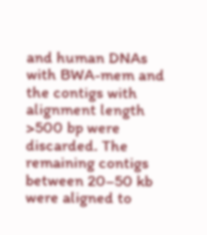and human DNAs with BWA-mem and the contigs with alignment length >500 bp were discarded. The remaining contigs between 20–50 kb were aligned to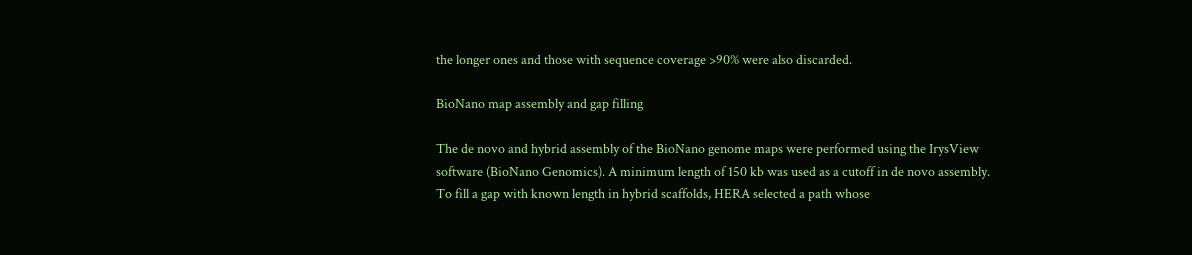the longer ones and those with sequence coverage >90% were also discarded.

BioNano map assembly and gap filling

The de novo and hybrid assembly of the BioNano genome maps were performed using the IrysView software (BioNano Genomics). A minimum length of 150 kb was used as a cutoff in de novo assembly. To fill a gap with known length in hybrid scaffolds, HERA selected a path whose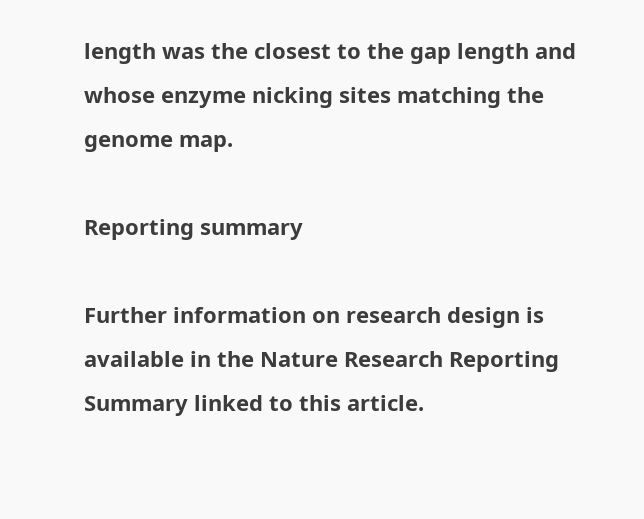length was the closest to the gap length and whose enzyme nicking sites matching the genome map.

Reporting summary

Further information on research design is available in the Nature Research Reporting Summary linked to this article.